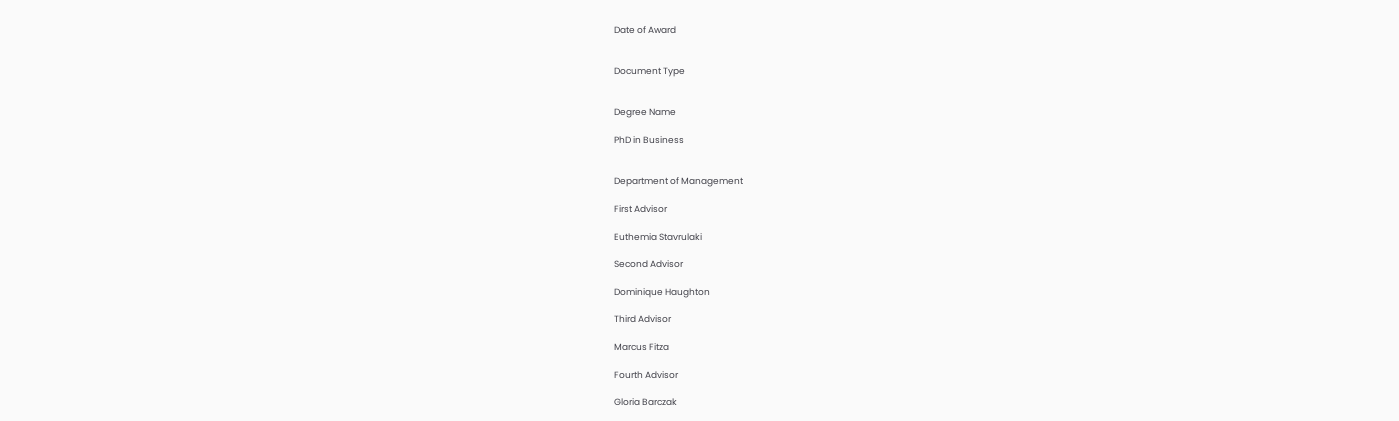Date of Award


Document Type


Degree Name

PhD in Business


Department of Management

First Advisor

Euthemia Stavrulaki

Second Advisor

Dominique Haughton

Third Advisor

Marcus Fitza

Fourth Advisor

Gloria Barczak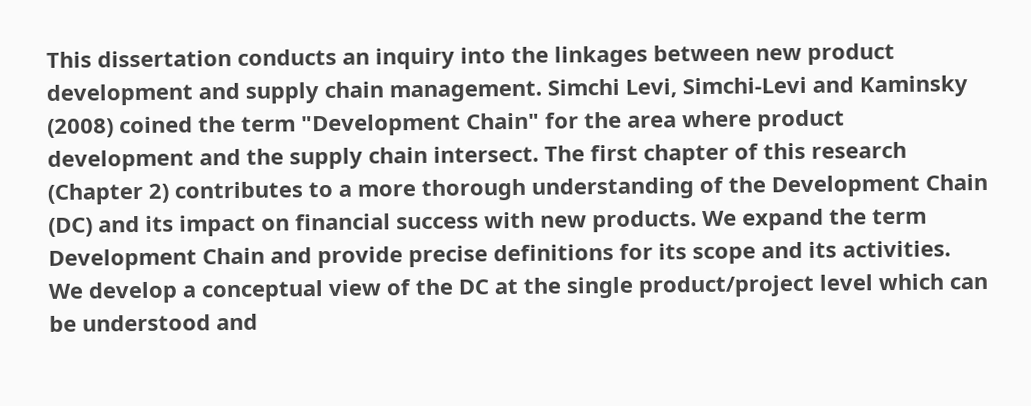This dissertation conducts an inquiry into the linkages between new product development and supply chain management. Simchi Levi, Simchi-Levi and Kaminsky (2008) coined the term "Development Chain" for the area where product development and the supply chain intersect. The first chapter of this research (Chapter 2) contributes to a more thorough understanding of the Development Chain (DC) and its impact on financial success with new products. We expand the term Development Chain and provide precise definitions for its scope and its activities. We develop a conceptual view of the DC at the single product/project level which can be understood and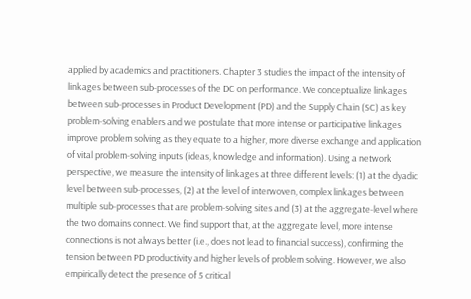applied by academics and practitioners. Chapter 3 studies the impact of the intensity of linkages between sub-processes of the DC on performance. We conceptualize linkages between sub-processes in Product Development (PD) and the Supply Chain (SC) as key problem-solving enablers and we postulate that more intense or participative linkages improve problem solving as they equate to a higher, more diverse exchange and application of vital problem-solving inputs (ideas, knowledge and information). Using a network perspective, we measure the intensity of linkages at three different levels: (1) at the dyadic level between sub-processes, (2) at the level of interwoven, complex linkages between multiple sub-processes that are problem-solving sites and (3) at the aggregate-level where the two domains connect. We find support that, at the aggregate level, more intense connections is not always better (i.e., does not lead to financial success), confirming the tension between PD productivity and higher levels of problem solving. However, we also empirically detect the presence of 5 critical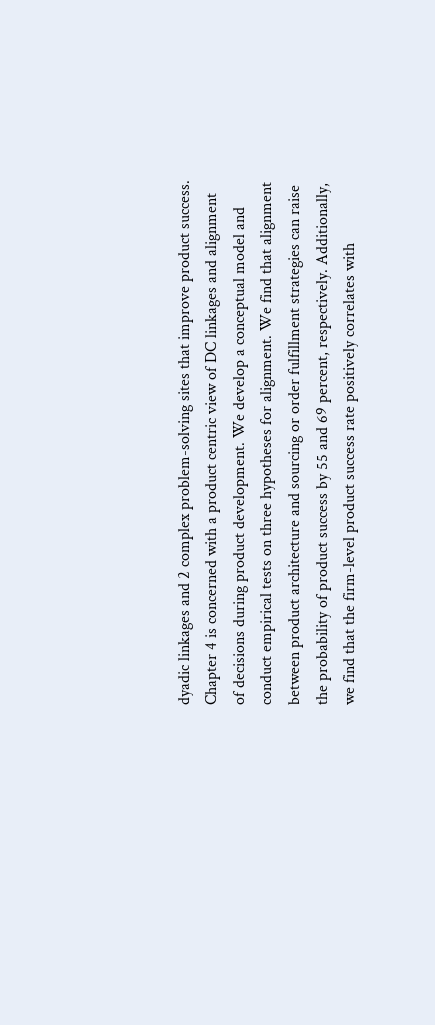dyadic linkages and 2 complex problem-solving sites that improve product success. Chapter 4 is concerned with a product centric view of DC linkages and alignment of decisions during product development. We develop a conceptual model and conduct empirical tests on three hypotheses for alignment. We find that alignment between product architecture and sourcing or order fulfillment strategies can raise the probability of product success by 55 and 69 percent, respectively. Additionally, we find that the firm-level product success rate positively correlates with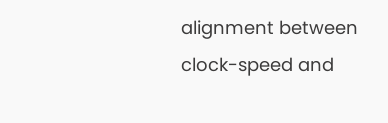alignment between clock-speed and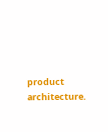product architecture.